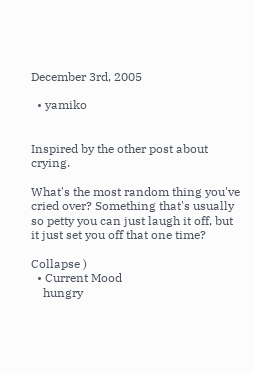December 3rd, 2005

  • yamiko


Inspired by the other post about crying.

What's the most random thing you've cried over? Something that's usually so petty you can just laugh it off, but it just set you off that one time?

Collapse )
  • Current Mood
    hungry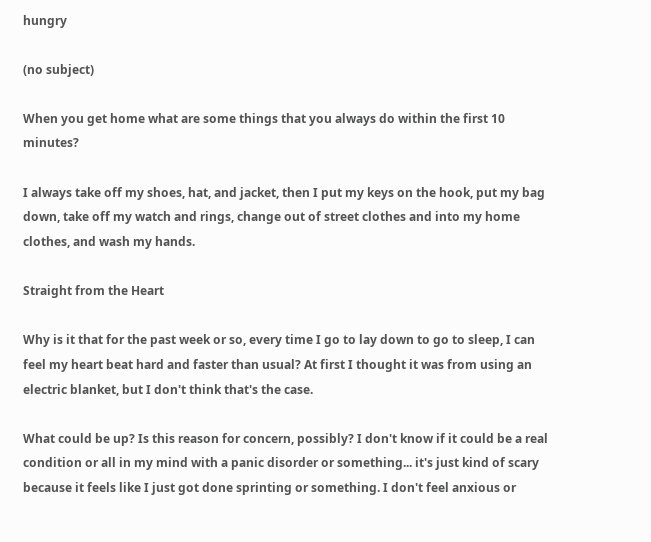hungry

(no subject)

When you get home what are some things that you always do within the first 10 minutes?

I always take off my shoes, hat, and jacket, then I put my keys on the hook, put my bag down, take off my watch and rings, change out of street clothes and into my home clothes, and wash my hands.

Straight from the Heart

Why is it that for the past week or so, every time I go to lay down to go to sleep, I can feel my heart beat hard and faster than usual? At first I thought it was from using an electric blanket, but I don't think that's the case.

What could be up? Is this reason for concern, possibly? I don't know if it could be a real condition or all in my mind with a panic disorder or something... it's just kind of scary because it feels like I just got done sprinting or something. I don't feel anxious or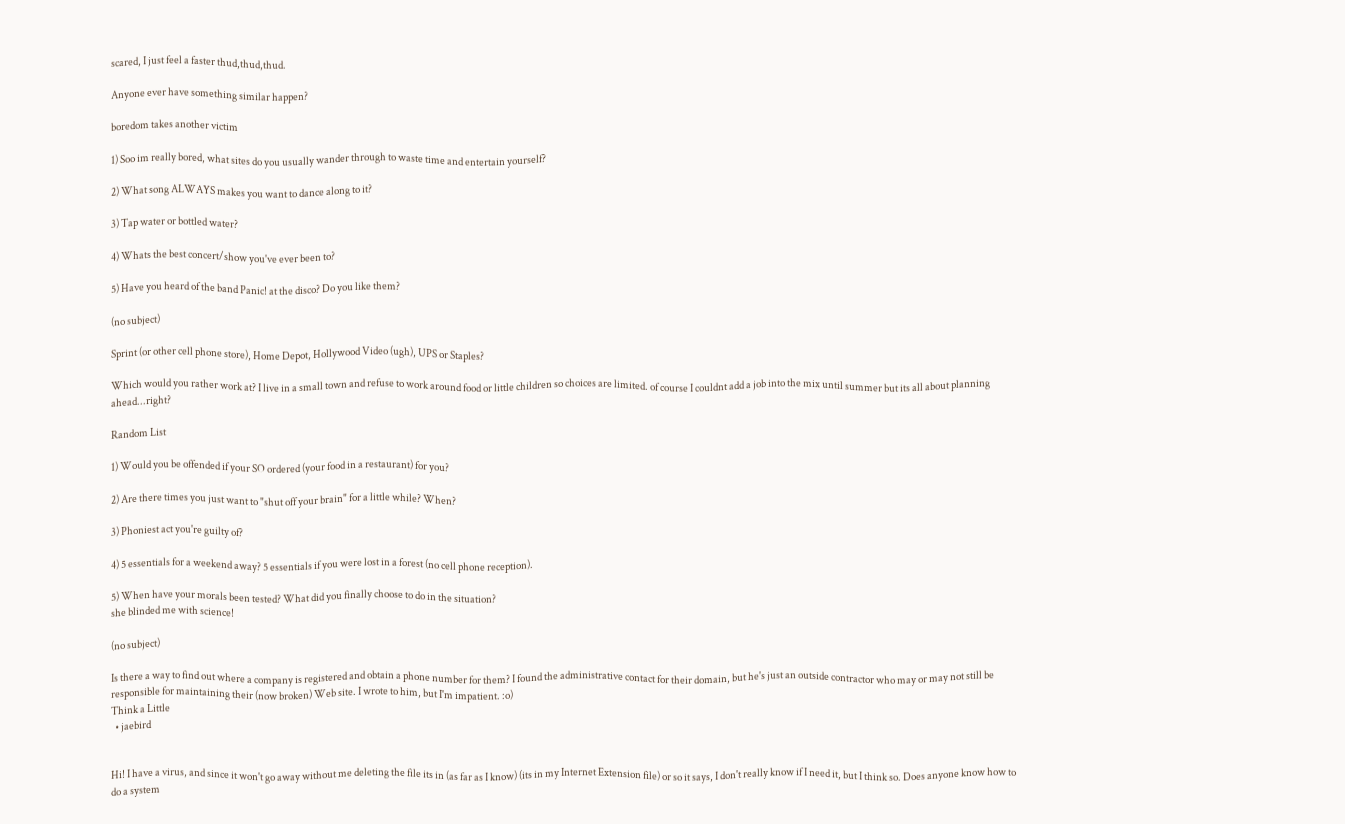scared, I just feel a faster thud,thud,thud.

Anyone ever have something similar happen?

boredom takes another victim

1) Soo im really bored, what sites do you usually wander through to waste time and entertain yourself?

2) What song ALWAYS makes you want to dance along to it?

3) Tap water or bottled water?

4) Whats the best concert/show you've ever been to?

5) Have you heard of the band Panic! at the disco? Do you like them?

(no subject)

Sprint (or other cell phone store), Home Depot, Hollywood Video (ugh), UPS or Staples?

Which would you rather work at? I live in a small town and refuse to work around food or little children so choices are limited. of course I couldnt add a job into the mix until summer but its all about planning ahead...right?

Random List

1) Would you be offended if your SO ordered (your food in a restaurant) for you?

2) Are there times you just want to "shut off your brain" for a little while? When?

3) Phoniest act you're guilty of?

4) 5 essentials for a weekend away? 5 essentials if you were lost in a forest (no cell phone reception).

5) When have your morals been tested? What did you finally choose to do in the situation?
she blinded me with science!

(no subject)

Is there a way to find out where a company is registered and obtain a phone number for them? I found the administrative contact for their domain, but he's just an outside contractor who may or may not still be responsible for maintaining their (now broken) Web site. I wrote to him, but I'm impatient. :o)
Think a Little
  • jaebird


Hi! I have a virus, and since it won't go away without me deleting the file its in (as far as I know) (its in my Internet Extension file) or so it says, I don't really know if I need it, but I think so. Does anyone know how to do a system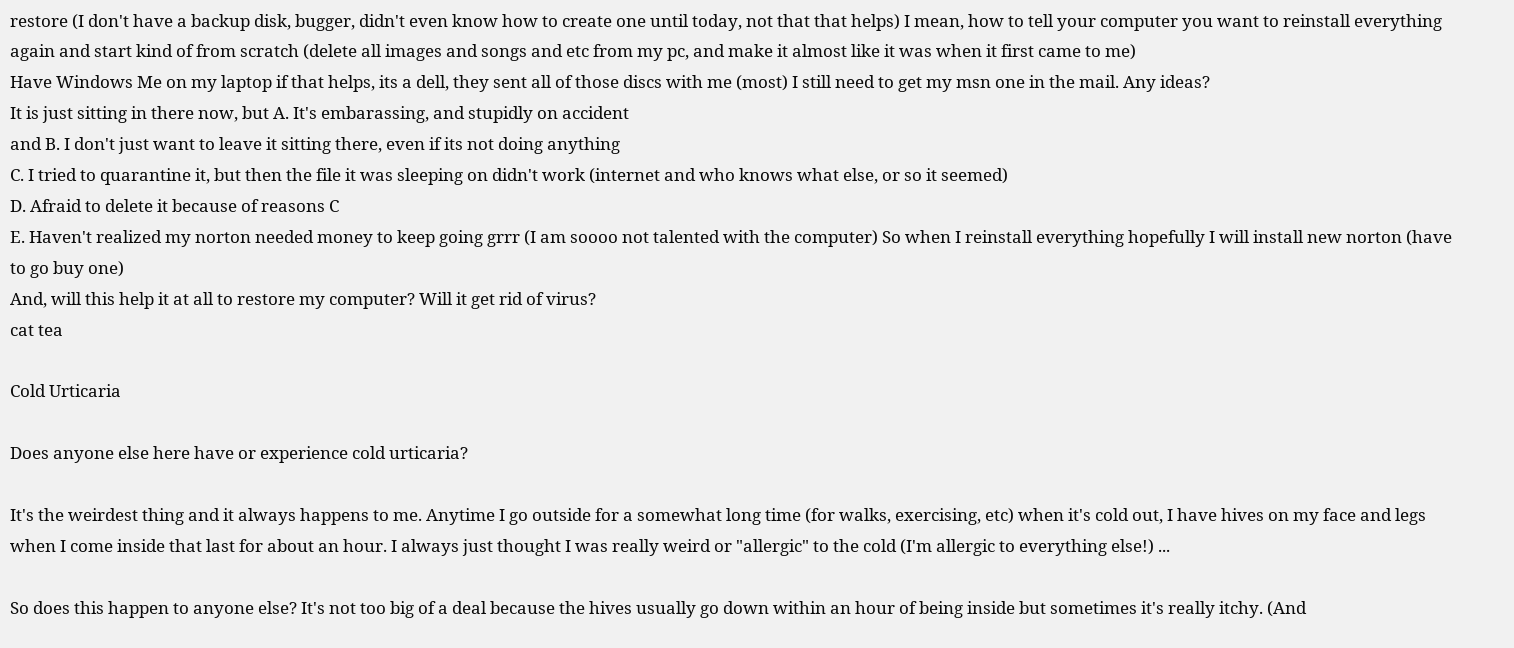restore (I don't have a backup disk, bugger, didn't even know how to create one until today, not that that helps) I mean, how to tell your computer you want to reinstall everything again and start kind of from scratch (delete all images and songs and etc from my pc, and make it almost like it was when it first came to me)
Have Windows Me on my laptop if that helps, its a dell, they sent all of those discs with me (most) I still need to get my msn one in the mail. Any ideas?
It is just sitting in there now, but A. It's embarassing, and stupidly on accident
and B. I don't just want to leave it sitting there, even if its not doing anything
C. I tried to quarantine it, but then the file it was sleeping on didn't work (internet and who knows what else, or so it seemed)
D. Afraid to delete it because of reasons C
E. Haven't realized my norton needed money to keep going grrr (I am soooo not talented with the computer) So when I reinstall everything hopefully I will install new norton (have to go buy one)
And, will this help it at all to restore my computer? Will it get rid of virus?
cat tea

Cold Urticaria

Does anyone else here have or experience cold urticaria?

It's the weirdest thing and it always happens to me. Anytime I go outside for a somewhat long time (for walks, exercising, etc) when it's cold out, I have hives on my face and legs when I come inside that last for about an hour. I always just thought I was really weird or "allergic" to the cold (I'm allergic to everything else!) ...

So does this happen to anyone else? It's not too big of a deal because the hives usually go down within an hour of being inside but sometimes it's really itchy. (And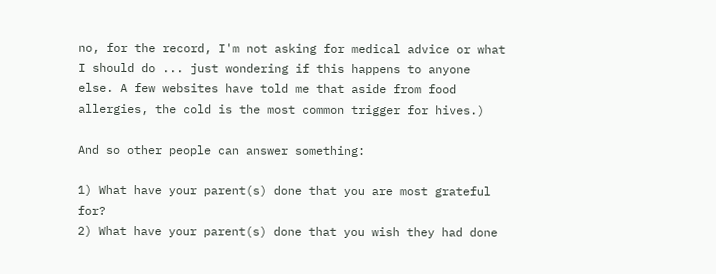no, for the record, I'm not asking for medical advice or what I should do ... just wondering if this happens to anyone else. A few websites have told me that aside from food allergies, the cold is the most common trigger for hives.)

And so other people can answer something:

1) What have your parent(s) done that you are most grateful for?
2) What have your parent(s) done that you wish they had done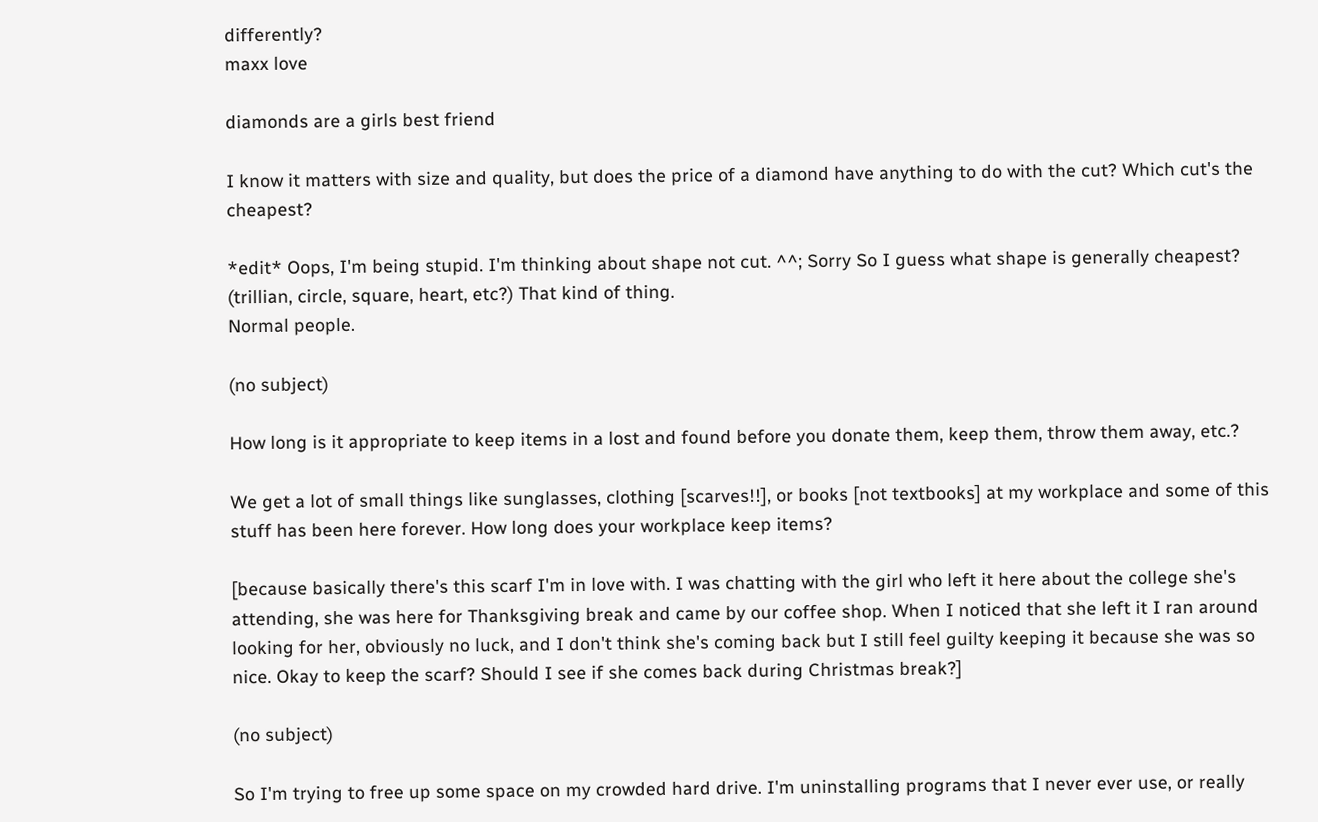differently?
maxx love

diamonds are a girls best friend

I know it matters with size and quality, but does the price of a diamond have anything to do with the cut? Which cut's the cheapest?

*edit* Oops, I'm being stupid. I'm thinking about shape not cut. ^^; Sorry So I guess what shape is generally cheapest? (trillian, circle, square, heart, etc?) That kind of thing.
Normal people.

(no subject)

How long is it appropriate to keep items in a lost and found before you donate them, keep them, throw them away, etc.?

We get a lot of small things like sunglasses, clothing [scarves!!], or books [not textbooks] at my workplace and some of this stuff has been here forever. How long does your workplace keep items?

[because basically there's this scarf I'm in love with. I was chatting with the girl who left it here about the college she's attending, she was here for Thanksgiving break and came by our coffee shop. When I noticed that she left it I ran around looking for her, obviously no luck, and I don't think she's coming back but I still feel guilty keeping it because she was so nice. Okay to keep the scarf? Should I see if she comes back during Christmas break?]

(no subject)

So I'm trying to free up some space on my crowded hard drive. I'm uninstalling programs that I never ever use, or really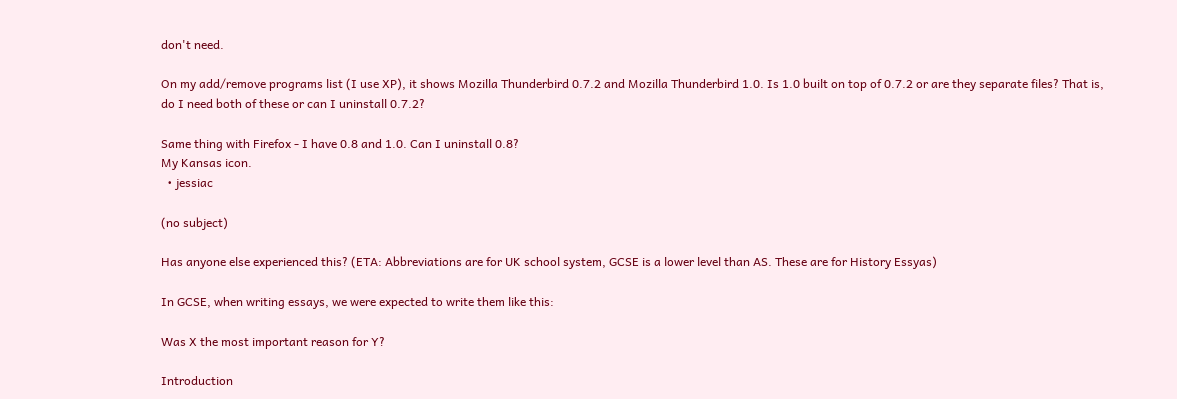don't need.

On my add/remove programs list (I use XP), it shows Mozilla Thunderbird 0.7.2 and Mozilla Thunderbird 1.0. Is 1.0 built on top of 0.7.2 or are they separate files? That is, do I need both of these or can I uninstall 0.7.2?

Same thing with Firefox - I have 0.8 and 1.0. Can I uninstall 0.8?
My Kansas icon.
  • jessiac

(no subject)

Has anyone else experienced this? (ETA: Abbreviations are for UK school system, GCSE is a lower level than AS. These are for History Essyas)

In GCSE, when writing essays, we were expected to write them like this:

Was X the most important reason for Y?

Introduction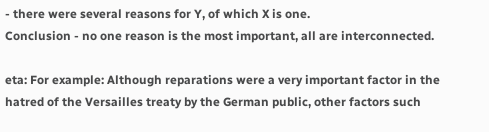- there were several reasons for Y, of which X is one.
Conclusion - no one reason is the most important, all are interconnected.

eta: For example: Although reparations were a very important factor in the hatred of the Versailles treaty by the German public, other factors such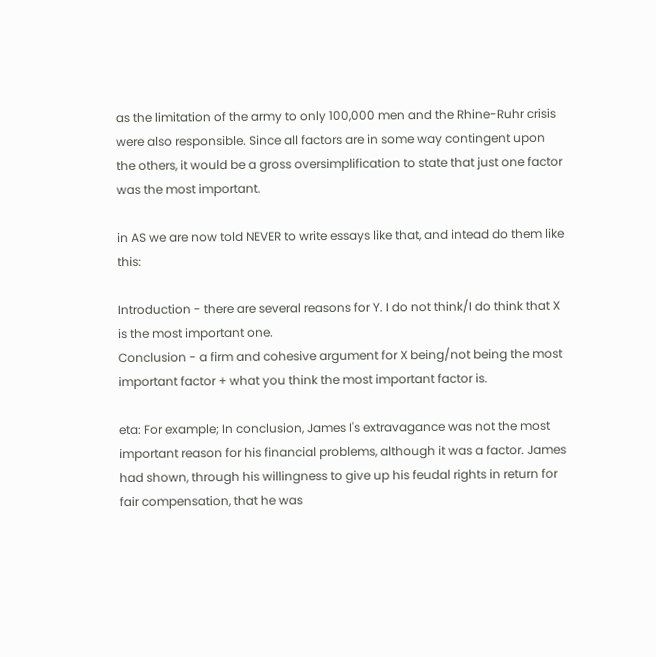as the limitation of the army to only 100,000 men and the Rhine-Ruhr crisis were also responsible. Since all factors are in some way contingent upon the others, it would be a gross oversimplification to state that just one factor was the most important.

in AS we are now told NEVER to write essays like that, and intead do them like this:

Introduction - there are several reasons for Y. I do not think/I do think that X is the most important one.
Conclusion - a firm and cohesive argument for X being/not being the most important factor + what you think the most important factor is.

eta: For example; In conclusion, James I's extravagance was not the most important reason for his financial problems, although it was a factor. James had shown, through his willingness to give up his feudal rights in return for fair compensation, that he was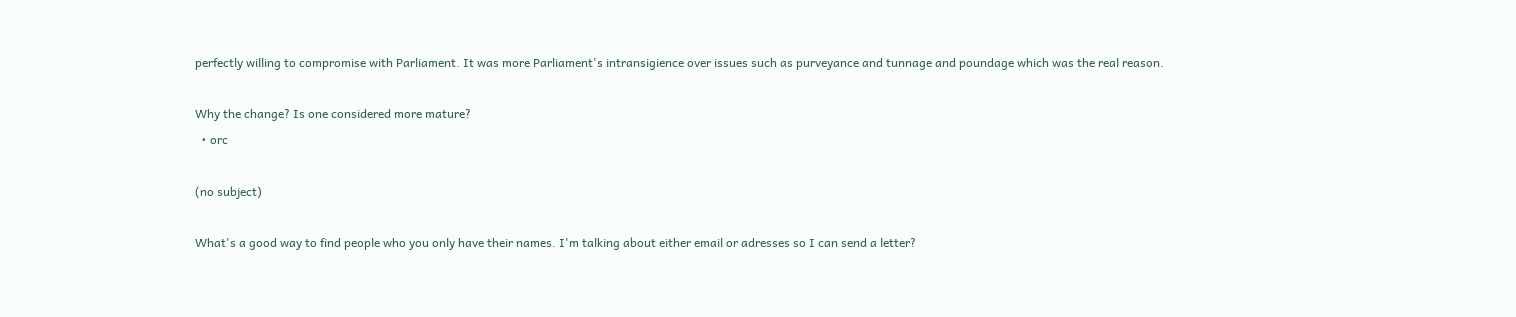perfectly willing to compromise with Parliament. It was more Parliament's intransigience over issues such as purveyance and tunnage and poundage which was the real reason.

Why the change? Is one considered more mature?
  • orc

(no subject)

What's a good way to find people who you only have their names. I'm talking about either email or adresses so I can send a letter?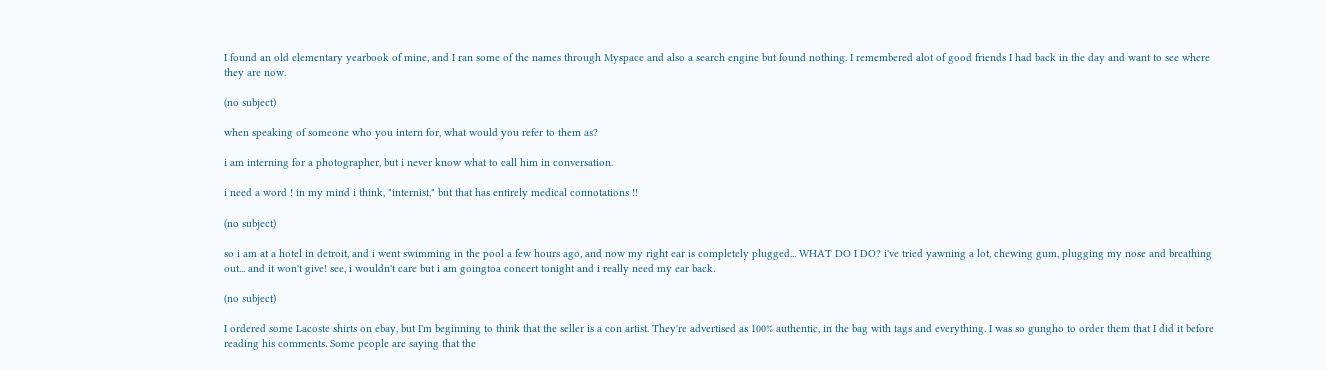I found an old elementary yearbook of mine, and I ran some of the names through Myspace and also a search engine but found nothing. I remembered alot of good friends I had back in the day and want to see where they are now.

(no subject)

when speaking of someone who you intern for, what would you refer to them as?

i am interning for a photographer, but i never know what to call him in conversation.

i need a word ! in my mind i think, "internist," but that has entirely medical connotations !!

(no subject)

so i am at a hotel in detroit, and i went swimming in the pool a few hours ago, and now my right ear is completely plugged... WHAT DO I DO? i've tried yawning a lot, chewing gum, plugging my nose and breathing out... and it won't give! see, i wouldn't care but i am goingtoa concert tonight and i really need my ear back.

(no subject)

I ordered some Lacoste shirts on ebay, but I'm beginning to think that the seller is a con artist. They're advertised as 100% authentic, in the bag with tags and everything. I was so gungho to order them that I did it before reading his comments. Some people are saying that the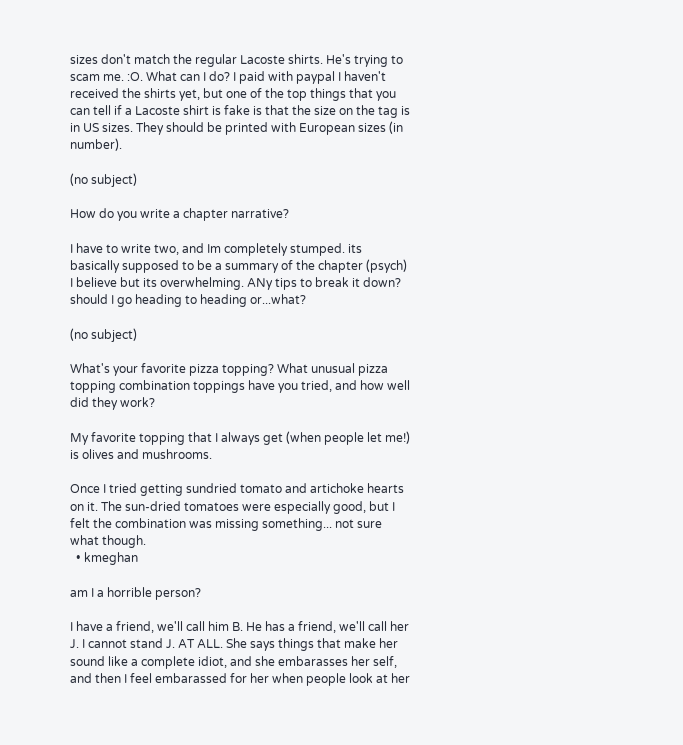sizes don't match the regular Lacoste shirts. He's trying to scam me. :O. What can I do? I paid with paypal I haven't received the shirts yet, but one of the top things that you can tell if a Lacoste shirt is fake is that the size on the tag is in US sizes. They should be printed with European sizes (in number).

(no subject)

How do you write a chapter narrative?

I have to write two, and Im completely stumped. its basically supposed to be a summary of the chapter (psych) I believe but its overwhelming. ANy tips to break it down? should I go heading to heading or...what?

(no subject)

What's your favorite pizza topping? What unusual pizza topping combination toppings have you tried, and how well did they work?

My favorite topping that I always get (when people let me!) is olives and mushrooms.

Once I tried getting sundried tomato and artichoke hearts on it. The sun-dried tomatoes were especially good, but I felt the combination was missing something... not sure what though.
  • kmeghan

am I a horrible person?

I have a friend, we'll call him B. He has a friend, we'll call her J. I cannot stand J. AT ALL. She says things that make her sound like a complete idiot, and she embarasses her self, and then I feel embarassed for her when people look at her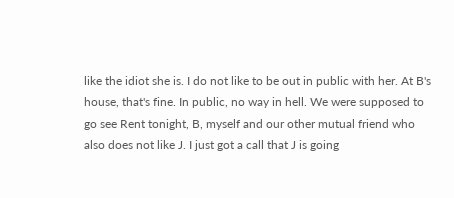like the idiot she is. I do not like to be out in public with her. At B's house, that's fine. In public, no way in hell. We were supposed to go see Rent tonight, B, myself and our other mutual friend who also does not like J. I just got a call that J is going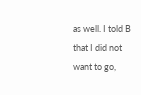as well. I told B that I did not want to go,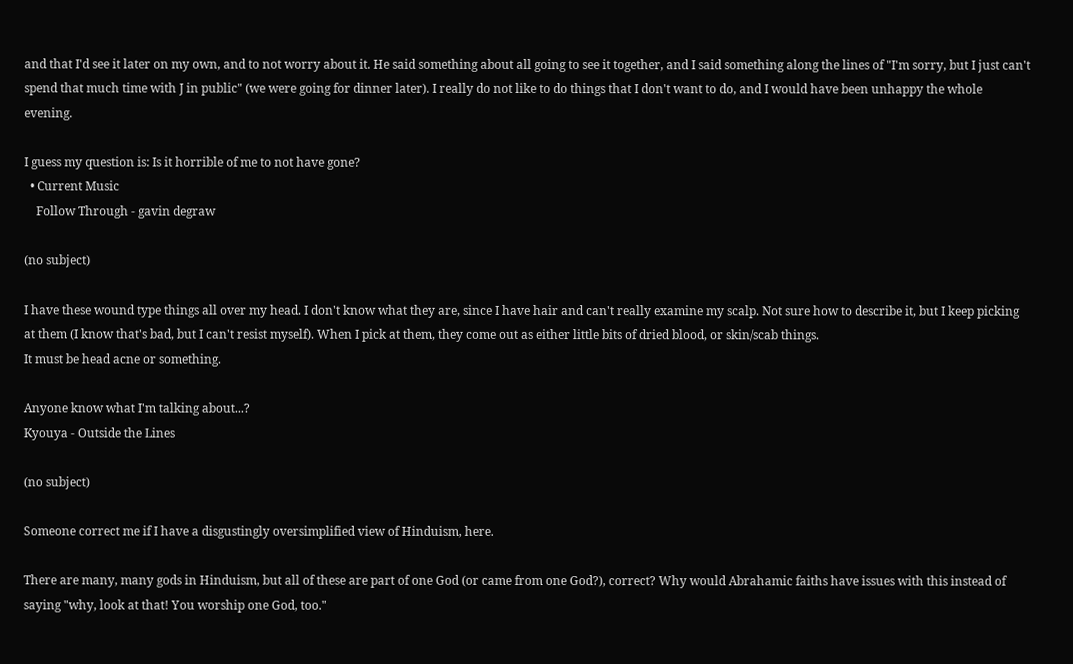and that I'd see it later on my own, and to not worry about it. He said something about all going to see it together, and I said something along the lines of "I'm sorry, but I just can't spend that much time with J in public" (we were going for dinner later). I really do not like to do things that I don't want to do, and I would have been unhappy the whole evening.

I guess my question is: Is it horrible of me to not have gone?
  • Current Music
    Follow Through - gavin degraw

(no subject)

I have these wound type things all over my head. I don't know what they are, since I have hair and can't really examine my scalp. Not sure how to describe it, but I keep picking at them (I know that's bad, but I can't resist myself). When I pick at them, they come out as either little bits of dried blood, or skin/scab things.
It must be head acne or something.

Anyone know what I'm talking about...?
Kyouya - Outside the Lines

(no subject)

Someone correct me if I have a disgustingly oversimplified view of Hinduism, here.

There are many, many gods in Hinduism, but all of these are part of one God (or came from one God?), correct? Why would Abrahamic faiths have issues with this instead of saying "why, look at that! You worship one God, too."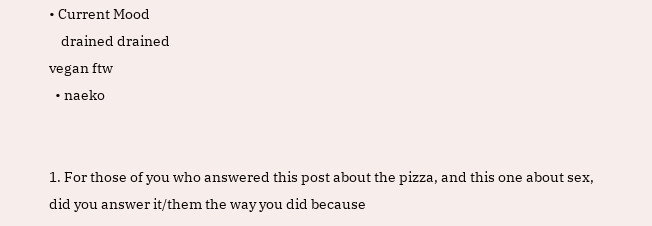• Current Mood
    drained drained
vegan ftw
  • naeko


1. For those of you who answered this post about the pizza, and this one about sex, did you answer it/them the way you did because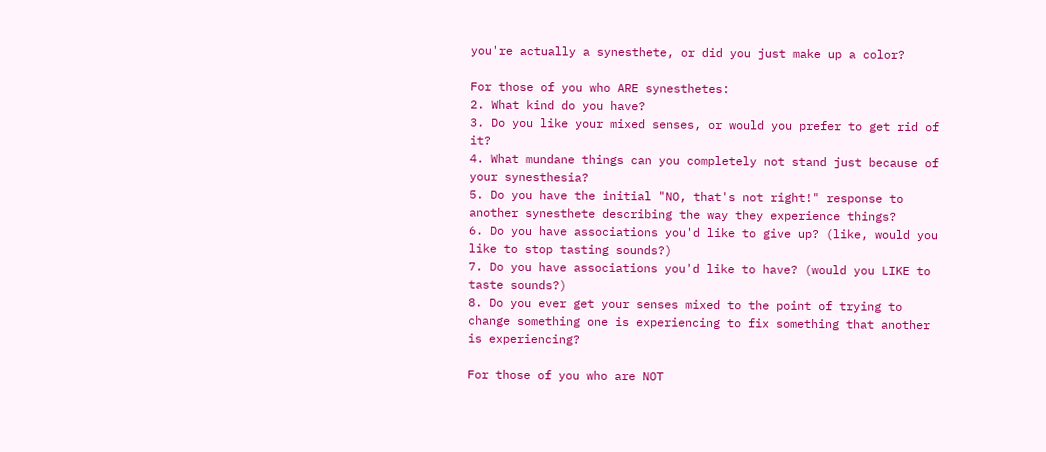you're actually a synesthete, or did you just make up a color?

For those of you who ARE synesthetes:
2. What kind do you have?
3. Do you like your mixed senses, or would you prefer to get rid of it?
4. What mundane things can you completely not stand just because of your synesthesia?
5. Do you have the initial "NO, that's not right!" response to another synesthete describing the way they experience things?
6. Do you have associations you'd like to give up? (like, would you like to stop tasting sounds?)
7. Do you have associations you'd like to have? (would you LIKE to taste sounds?)
8. Do you ever get your senses mixed to the point of trying to change something one is experiencing to fix something that another is experiencing?

For those of you who are NOT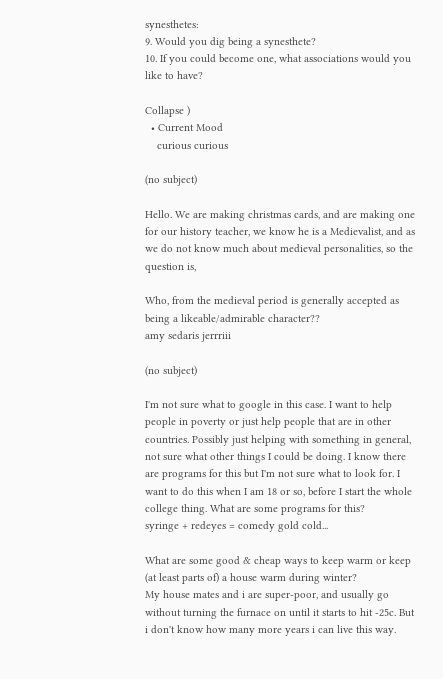synesthetes:
9. Would you dig being a synesthete?
10. If you could become one, what associations would you like to have?

Collapse )
  • Current Mood
    curious curious

(no subject)

Hello. We are making christmas cards, and are making one for our history teacher, we know he is a Medievalist, and as we do not know much about medieval personalities, so the question is,

Who, from the medieval period is generally accepted as being a likeable/admirable character??
amy sedaris jerrriii

(no subject)

I'm not sure what to google in this case. I want to help people in poverty or just help people that are in other countries. Possibly just helping with something in general, not sure what other things I could be doing. I know there are programs for this but I'm not sure what to look for. I want to do this when I am 18 or so, before I start the whole college thing. What are some programs for this?
syringe + redeyes = comedy gold cold...

What are some good & cheap ways to keep warm or keep (at least parts of) a house warm during winter?
My house mates and i are super-poor, and usually go without turning the furnace on until it starts to hit -25c. But i don't know how many more years i can live this way.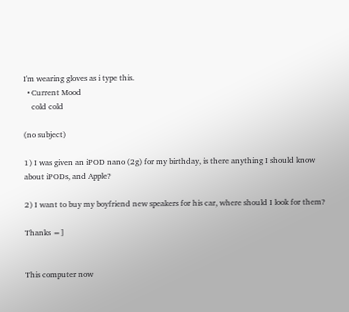I'm wearing gloves as i type this.
  • Current Mood
    cold cold

(no subject)

1) I was given an iPOD nano (2g) for my birthday, is there anything I should know about iPODs, and Apple?

2) I want to buy my boyfriend new speakers for his car, where should I look for them?

Thanks =]


This computer now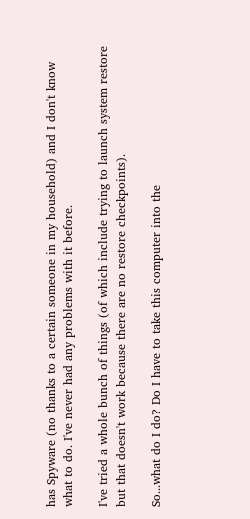has Spyware (no thanks to a certain someone in my household) and I don't know what to do. I've never had any problems with it before.

I've tried a whole bunch of things (of which include trying to launch system restore but that doesn't work because there are no restore checkpoints).

So...what do I do? Do I have to take this computer into the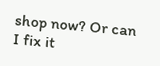shop now? Or can I fix it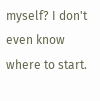myself? I don't even know where to start.